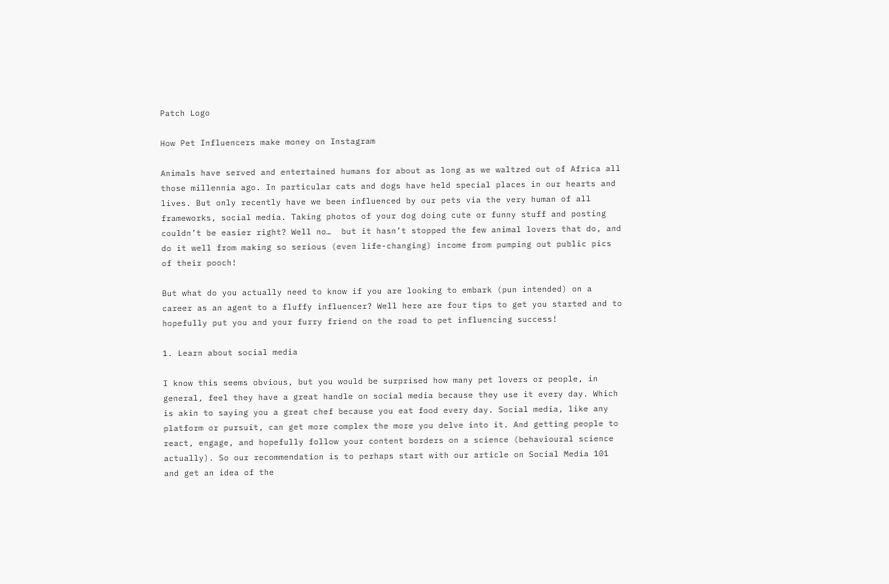Patch Logo

How Pet Influencers make money on Instagram

Animals have served and entertained humans for about as long as we waltzed out of Africa all those millennia ago. In particular cats and dogs have held special places in our hearts and lives. But only recently have we been influenced by our pets via the very human of all frameworks, social media. Taking photos of your dog doing cute or funny stuff and posting couldn’t be easier right? Well no…  but it hasn’t stopped the few animal lovers that do, and do it well from making so serious (even life-changing) income from pumping out public pics of their pooch!

But what do you actually need to know if you are looking to embark (pun intended) on a career as an agent to a fluffy influencer? Well here are four tips to get you started and to hopefully put you and your furry friend on the road to pet influencing success!

1. Learn about social media

I know this seems obvious, but you would be surprised how many pet lovers or people, in general, feel they have a great handle on social media because they use it every day. Which is akin to saying you a great chef because you eat food every day. Social media, like any platform or pursuit, can get more complex the more you delve into it. And getting people to react, engage, and hopefully follow your content borders on a science (behavioural science actually). So our recommendation is to perhaps start with our article on Social Media 101 and get an idea of the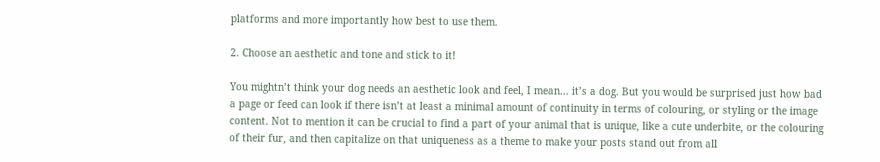platforms and more importantly how best to use them.

2. Choose an aesthetic and tone and stick to it!

You mightn’t think your dog needs an aesthetic look and feel, I mean… it’s a dog. But you would be surprised just how bad a page or feed can look if there isn’t at least a minimal amount of continuity in terms of colouring, or styling or the image content. Not to mention it can be crucial to find a part of your animal that is unique, like a cute underbite, or the colouring of their fur, and then capitalize on that uniqueness as a theme to make your posts stand out from all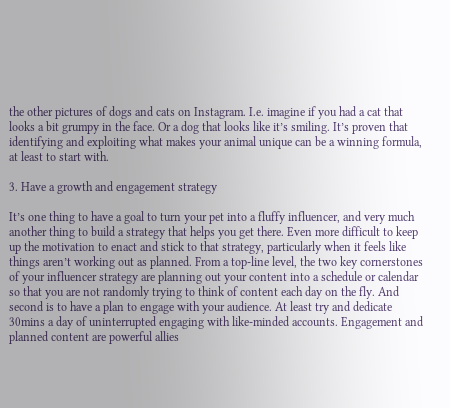the other pictures of dogs and cats on Instagram. I.e. imagine if you had a cat that looks a bit grumpy in the face. Or a dog that looks like it’s smiling. It’s proven that identifying and exploiting what makes your animal unique can be a winning formula, at least to start with.

3. Have a growth and engagement strategy

It’s one thing to have a goal to turn your pet into a fluffy influencer, and very much another thing to build a strategy that helps you get there. Even more difficult to keep up the motivation to enact and stick to that strategy, particularly when it feels like things aren’t working out as planned. From a top-line level, the two key cornerstones of your influencer strategy are planning out your content into a schedule or calendar so that you are not randomly trying to think of content each day on the fly. And second is to have a plan to engage with your audience. At least try and dedicate 30mins a day of uninterrupted engaging with like-minded accounts. Engagement and planned content are powerful allies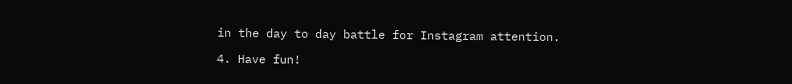in the day to day battle for Instagram attention.

4. Have fun!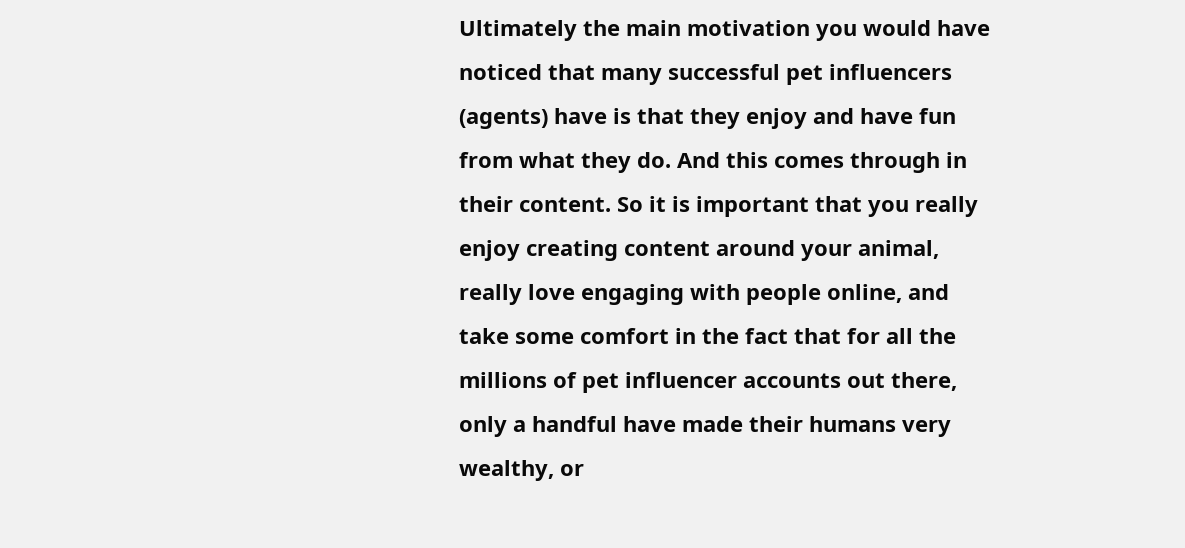Ultimately the main motivation you would have noticed that many successful pet influencers (agents) have is that they enjoy and have fun from what they do. And this comes through in their content. So it is important that you really enjoy creating content around your animal, really love engaging with people online, and take some comfort in the fact that for all the millions of pet influencer accounts out there, only a handful have made their humans very wealthy, or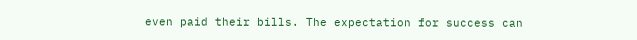even paid their bills. The expectation for success can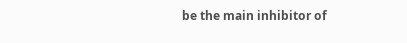be the main inhibitor of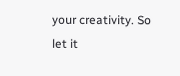your creativity. So let it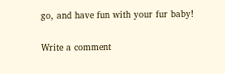go, and have fun with your fur baby!

Write a comment